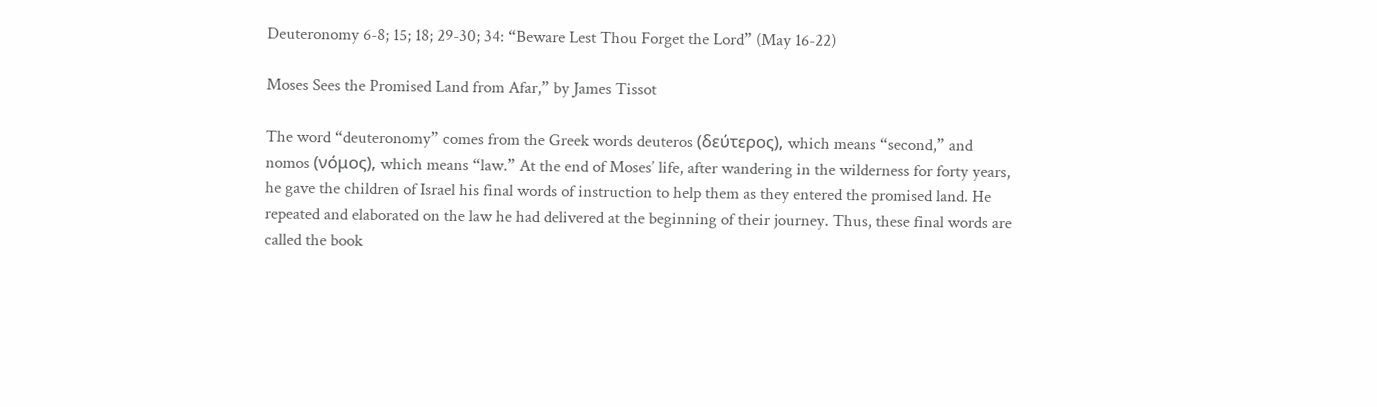Deuteronomy 6-8; 15; 18; 29-30; 34: “Beware Lest Thou Forget the Lord” (May 16-22)

Moses Sees the Promised Land from Afar,” by James Tissot

The word “deuteronomy” comes from the Greek words deuteros (δεύτερος), which means “second,” and nomos (νόμος), which means “law.” At the end of Moses’ life, after wandering in the wilderness for forty years, he gave the children of Israel his final words of instruction to help them as they entered the promised land. He repeated and elaborated on the law he had delivered at the beginning of their journey. Thus, these final words are called the book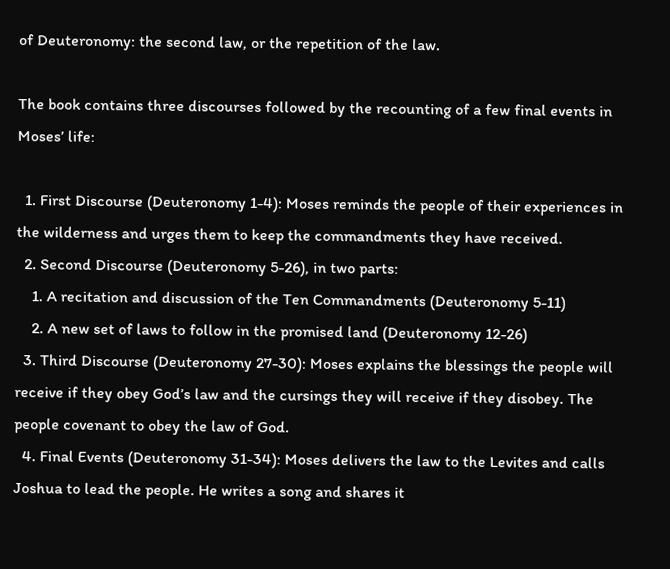of Deuteronomy: the second law, or the repetition of the law.

The book contains three discourses followed by the recounting of a few final events in Moses’ life:

  1. First Discourse (Deuteronomy 1-4): Moses reminds the people of their experiences in the wilderness and urges them to keep the commandments they have received.
  2. Second Discourse (Deuteronomy 5-26), in two parts:
    1. A recitation and discussion of the Ten Commandments (Deuteronomy 5-11)
    2. A new set of laws to follow in the promised land (Deuteronomy 12-26)
  3. Third Discourse (Deuteronomy 27-30): Moses explains the blessings the people will receive if they obey God’s law and the cursings they will receive if they disobey. The people covenant to obey the law of God.
  4. Final Events (Deuteronomy 31-34): Moses delivers the law to the Levites and calls Joshua to lead the people. He writes a song and shares it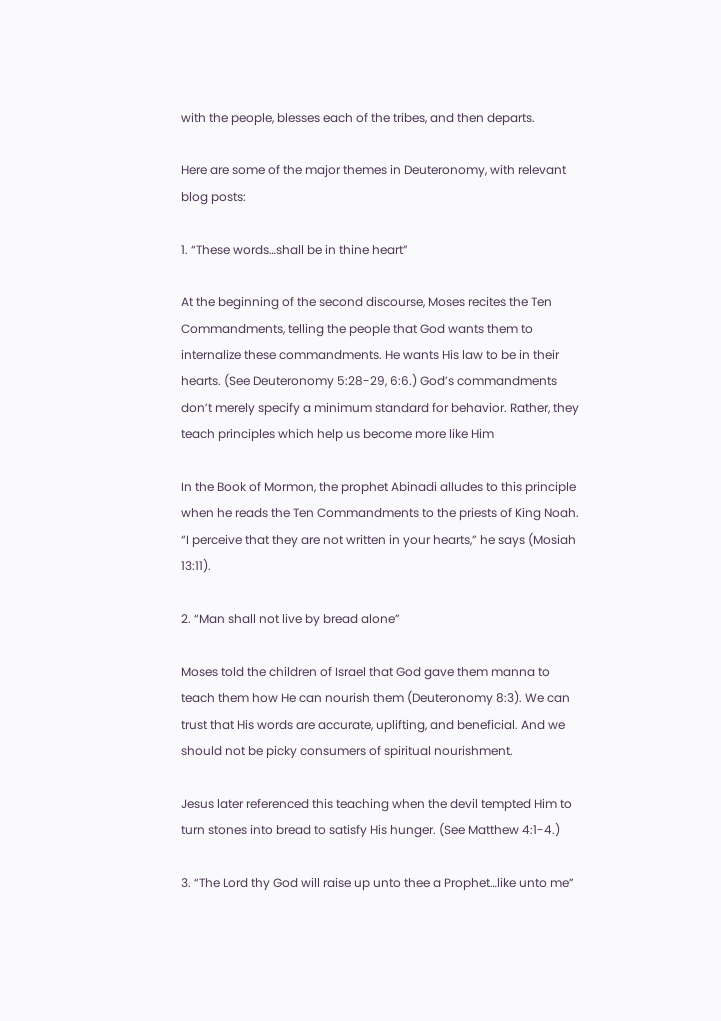with the people, blesses each of the tribes, and then departs.

Here are some of the major themes in Deuteronomy, with relevant blog posts:

1. “These words…shall be in thine heart”

At the beginning of the second discourse, Moses recites the Ten Commandments, telling the people that God wants them to internalize these commandments. He wants His law to be in their hearts. (See Deuteronomy 5:28-29, 6:6.) God’s commandments don’t merely specify a minimum standard for behavior. Rather, they teach principles which help us become more like Him

In the Book of Mormon, the prophet Abinadi alludes to this principle when he reads the Ten Commandments to the priests of King Noah. “I perceive that they are not written in your hearts,” he says (Mosiah 13:11).

2. “Man shall not live by bread alone”

Moses told the children of Israel that God gave them manna to teach them how He can nourish them (Deuteronomy 8:3). We can trust that His words are accurate, uplifting, and beneficial. And we should not be picky consumers of spiritual nourishment.

Jesus later referenced this teaching when the devil tempted Him to turn stones into bread to satisfy His hunger. (See Matthew 4:1-4.)

3. “The Lord thy God will raise up unto thee a Prophet…like unto me”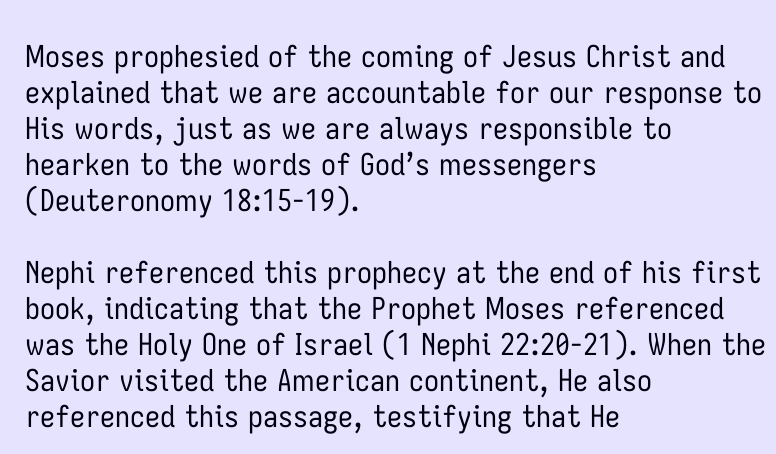Moses prophesied of the coming of Jesus Christ and explained that we are accountable for our response to His words, just as we are always responsible to hearken to the words of God’s messengers (Deuteronomy 18:15-19).

Nephi referenced this prophecy at the end of his first book, indicating that the Prophet Moses referenced was the Holy One of Israel (1 Nephi 22:20-21). When the Savior visited the American continent, He also referenced this passage, testifying that He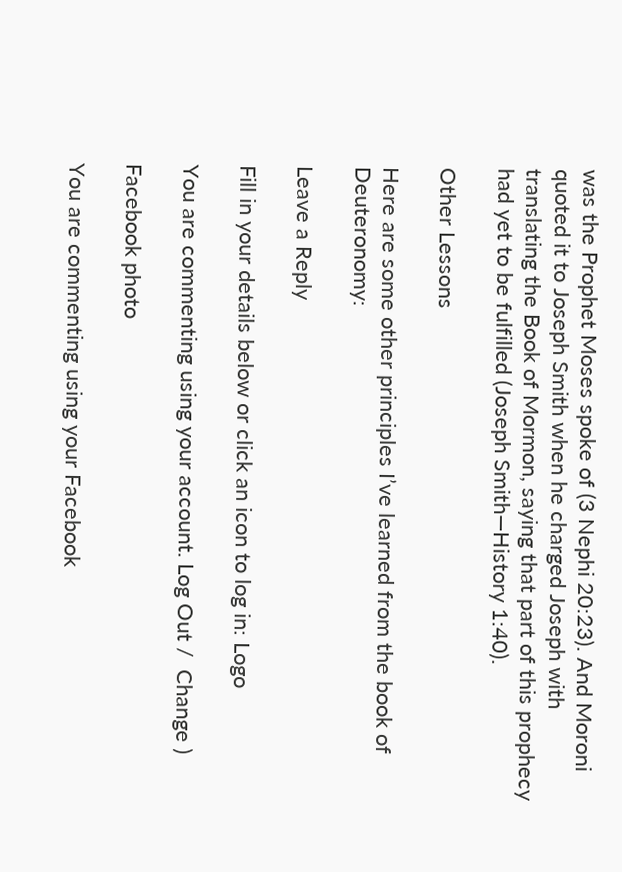was the Prophet Moses spoke of (3 Nephi 20:23). And Moroni quoted it to Joseph Smith when he charged Joseph with translating the Book of Mormon, saying that part of this prophecy had yet to be fulfilled (Joseph Smith—History 1:40).

Other Lessons

Here are some other principles I’ve learned from the book of Deuteronomy:

Leave a Reply

Fill in your details below or click an icon to log in: Logo

You are commenting using your account. Log Out /  Change )

Facebook photo

You are commenting using your Facebook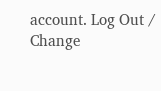account. Log Out /  Change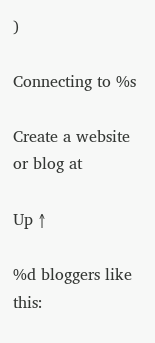)

Connecting to %s

Create a website or blog at

Up ↑

%d bloggers like this: